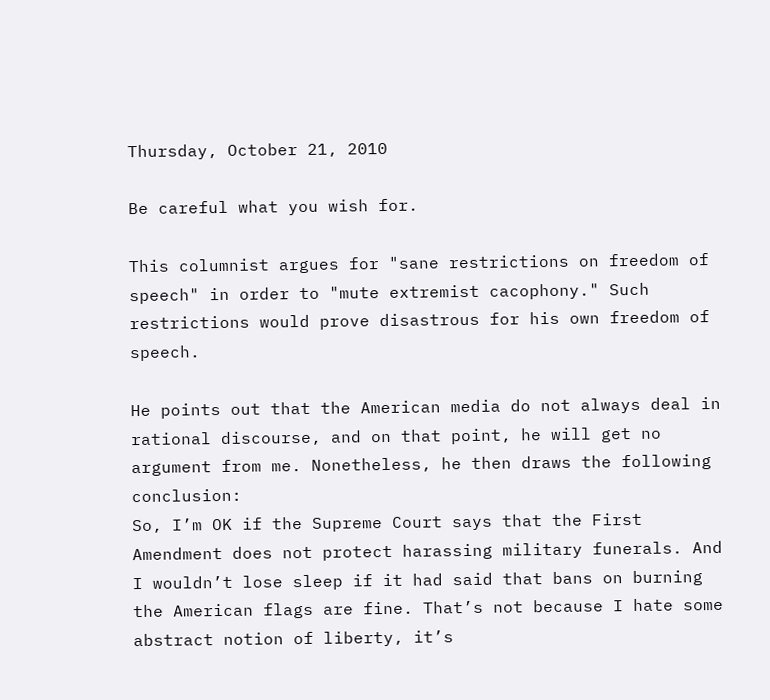Thursday, October 21, 2010

Be careful what you wish for.

This columnist argues for "sane restrictions on freedom of speech" in order to "mute extremist cacophony." Such restrictions would prove disastrous for his own freedom of speech.

He points out that the American media do not always deal in rational discourse, and on that point, he will get no argument from me. Nonetheless, he then draws the following conclusion:
So, I’m OK if the Supreme Court says that the First Amendment does not protect harassing military funerals. And I wouldn’t lose sleep if it had said that bans on burning the American flags are fine. That’s not because I hate some abstract notion of liberty, it’s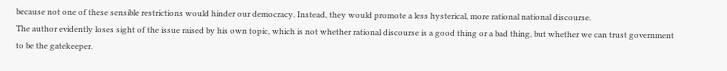because not one of these sensible restrictions would hinder our democracy. Instead, they would promote a less hysterical, more rational national discourse.
The author evidently loses sight of the issue raised by his own topic, which is not whether rational discourse is a good thing or a bad thing, but whether we can trust government to be the gatekeeper.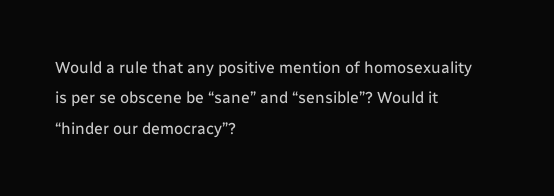Would a rule that any positive mention of homosexuality is per se obscene be “sane” and “sensible”? Would it “hinder our democracy”?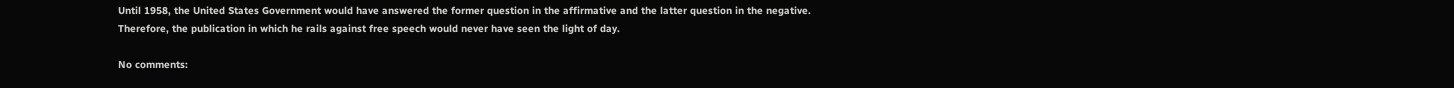Until 1958, the United States Government would have answered the former question in the affirmative and the latter question in the negative. Therefore, the publication in which he rails against free speech would never have seen the light of day.

No comments: